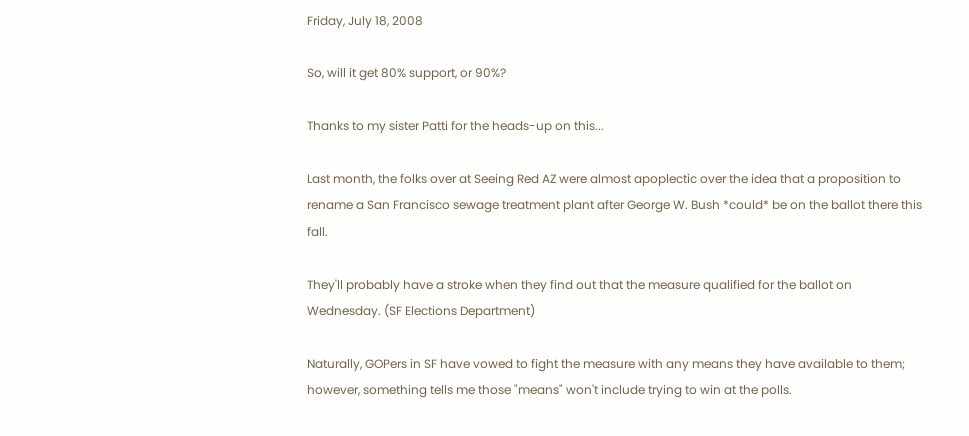Friday, July 18, 2008

So, will it get 80% support, or 90%?

Thanks to my sister Patti for the heads-up on this...

Last month, the folks over at Seeing Red AZ were almost apoplectic over the idea that a proposition to rename a San Francisco sewage treatment plant after George W. Bush *could* be on the ballot there this fall.

They'll probably have a stroke when they find out that the measure qualified for the ballot on Wednesday. (SF Elections Department)

Naturally, GOPers in SF have vowed to fight the measure with any means they have available to them; however, something tells me those "means" won't include trying to win at the polls.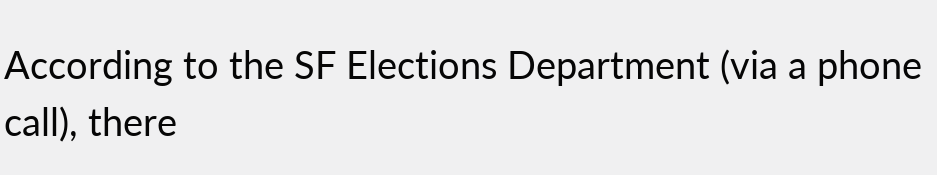According to the SF Elections Department (via a phone call), there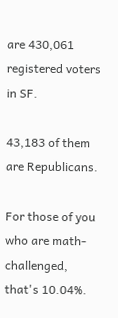are 430,061 registered voters in SF.

43,183 of them are Republicans.

For those of you who are math-challenged, that's 10.04%.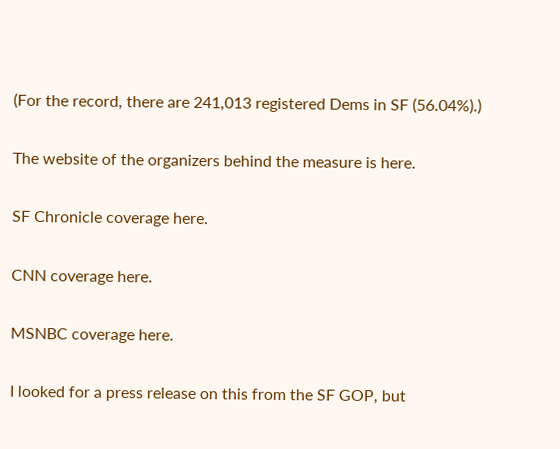(For the record, there are 241,013 registered Dems in SF (56.04%).)

The website of the organizers behind the measure is here.

SF Chronicle coverage here.

CNN coverage here.

MSNBC coverage here.

I looked for a press release on this from the SF GOP, but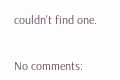couldn't find one.


No comments: